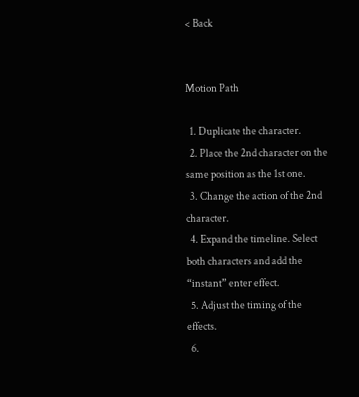< Back


Motion Path

  1. Duplicate the character.
  2. Place the 2nd character on the same position as the 1st one.
  3. Change the action of the 2nd character.
  4. Expand the timeline. Select both characters and add the “instant” enter effect.
  5. Adjust the timing of the effects.
  6.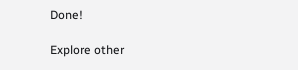Done!

Explore other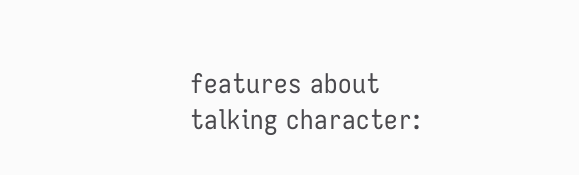features about talking character: